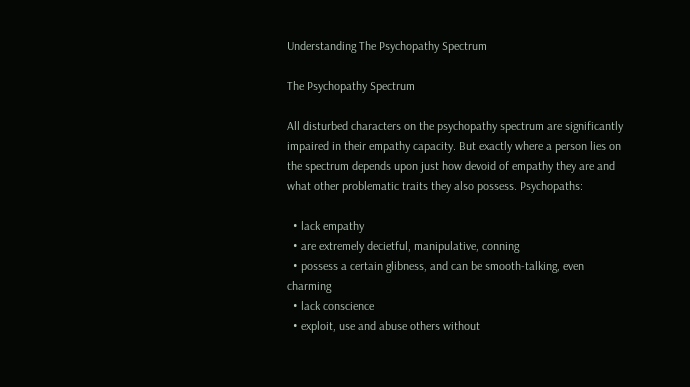Understanding The Psychopathy Spectrum

The Psychopathy Spectrum

All disturbed characters on the psychopathy spectrum are significantly impaired in their empathy capacity. But exactly where a person lies on the spectrum depends upon just how devoid of empathy they are and what other problematic traits they also possess. Psychopaths:

  • lack empathy
  • are extremely decietful, manipulative, conning
  • possess a certain glibness, and can be smooth-talking, even charming
  • lack conscience
  • exploit, use and abuse others without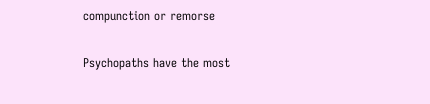compunction or remorse

Psychopaths have the most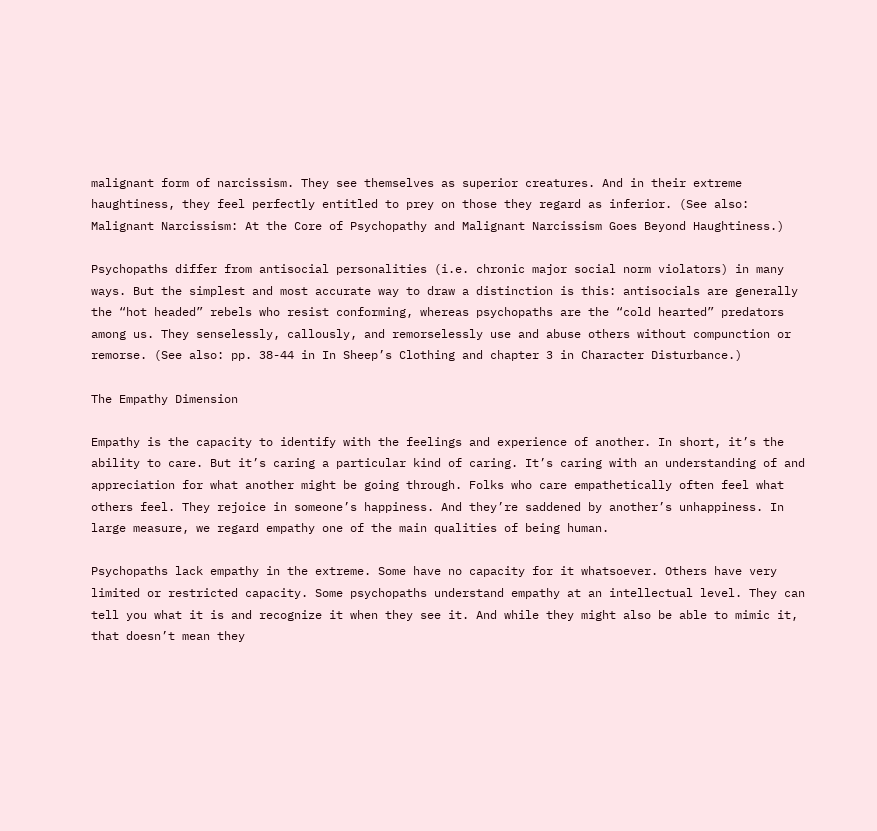malignant form of narcissism. They see themselves as superior creatures. And in their extreme haughtiness, they feel perfectly entitled to prey on those they regard as inferior. (See also: Malignant Narcissism: At the Core of Psychopathy and Malignant Narcissism Goes Beyond Haughtiness.)

Psychopaths differ from antisocial personalities (i.e. chronic major social norm violators) in many ways. But the simplest and most accurate way to draw a distinction is this: antisocials are generally the “hot headed” rebels who resist conforming, whereas psychopaths are the “cold hearted” predators among us. They senselessly, callously, and remorselessly use and abuse others without compunction or remorse. (See also: pp. 38-44 in In Sheep’s Clothing and chapter 3 in Character Disturbance.)

The Empathy Dimension

Empathy is the capacity to identify with the feelings and experience of another. In short, it’s the ability to care. But it’s caring a particular kind of caring. It’s caring with an understanding of and appreciation for what another might be going through. Folks who care empathetically often feel what others feel. They rejoice in someone’s happiness. And they’re saddened by another’s unhappiness. In large measure, we regard empathy one of the main qualities of being human.

Psychopaths lack empathy in the extreme. Some have no capacity for it whatsoever. Others have very limited or restricted capacity. Some psychopaths understand empathy at an intellectual level. They can tell you what it is and recognize it when they see it. And while they might also be able to mimic it, that doesn’t mean they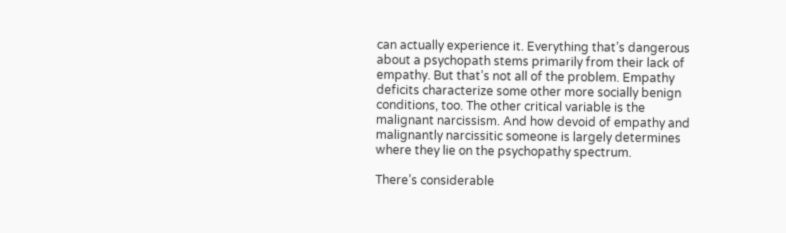can actually experience it. Everything that’s dangerous about a psychopath stems primarily from their lack of empathy. But that’s not all of the problem. Empathy deficits characterize some other more socially benign conditions, too. The other critical variable is the malignant narcissism. And how devoid of empathy and malignantly narcissitic someone is largely determines where they lie on the psychopathy spectrum.

There’s considerable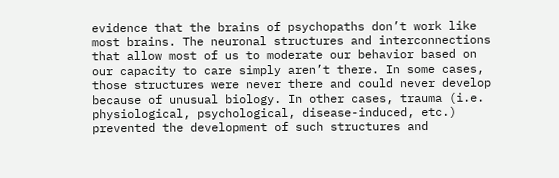evidence that the brains of psychopaths don’t work like most brains. The neuronal structures and interconnections that allow most of us to moderate our behavior based on our capacity to care simply aren’t there. In some cases, those structures were never there and could never develop because of unusual biology. In other cases, trauma (i.e. physiological, psychological, disease-induced, etc.) prevented the development of such structures and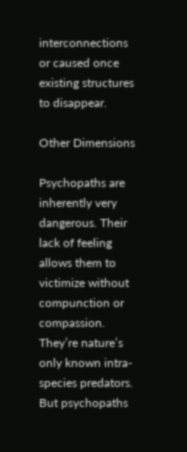interconnections or caused once existing structures to disappear.

Other Dimensions

Psychopaths are inherently very dangerous. Their lack of feeling allows them to victimize without compunction or compassion. They’re nature’s only known intra-species predators. But psychopaths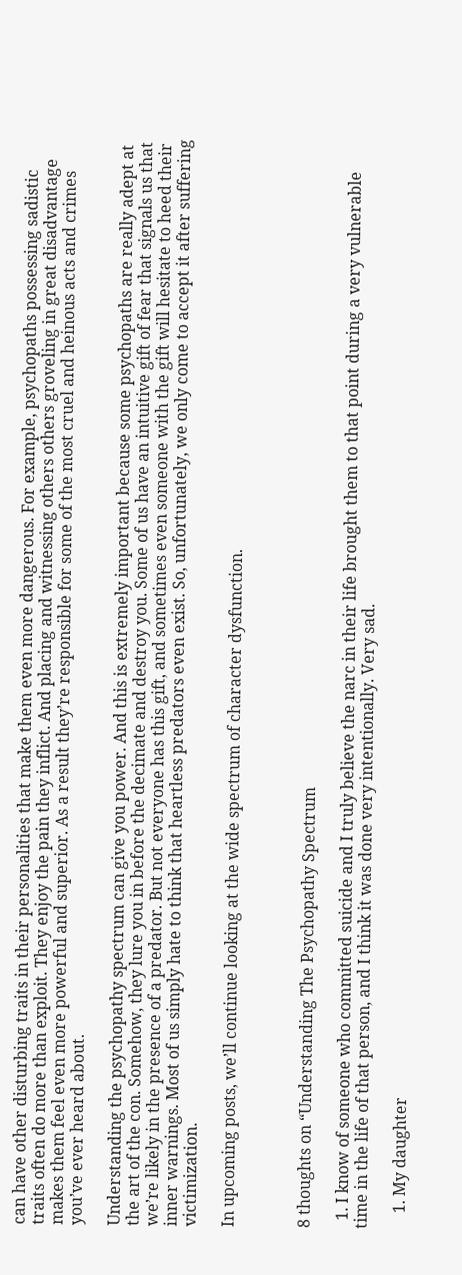can have other disturbing traits in their personalities that make them even more dangerous. For example, psychopaths possessing sadistic traits often do more than exploit. They enjoy the pain they inflict. And placing and witnessing others others groveling in great disadvantage makes them feel even more powerful and superior. As a result they’re responsible for some of the most cruel and heinous acts and crimes  you’ve ever heard about.

Understanding the psychopathy spectrum can give you power. And this is extremely important because some psychopaths are really adept at the art of the con. Somehow, they lure you in before the decimate and destroy you. Some of us have an intuitive gift of fear that signals us that we’re likely in the presence of a predator. But not everyone has this gift, and sometimes even someone with the gift will hesitate to heed their inner warnings. Most of us simply hate to think that heartless predators even exist. So, unfortunately, we only come to accept it after suffering victimization.

In upcoming posts, we’ll continue looking at the wide spectrum of character dysfunction.



8 thoughts on “Understanding The Psychopathy Spectrum

  1. I know of someone who committed suicide and I truly believe the narc in their life brought them to that point during a very vulnerable time in the life of that person, and I think it was done very intentionally. Very sad.

    1. My daughter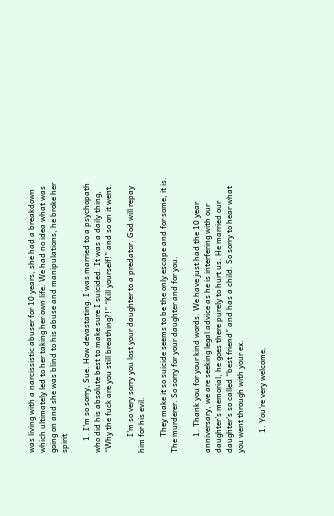was living with a narcissistic abuser for 10 years, she had a breakdown which ultimately led to her taking her own life. We had no idea what was going on and she was blind to his abuse and manipulations, he broke her spirit

      1. I’m so sorry, Sue. How devastating. I was married to a psychopath who did his absolute best to make sure I suicided. It was a daily thing, “Why the fuck are you still breathing?!” “Kill yourself!” and so on it went.

        I’m so very sorry you lost your daughter to a predator. God will repay him for his evil.

        They make it so suicide seems to be the only escape and for some, it is. The murderer. So sorry for your daughter and for you.

        1. Thank you for your kind words. We have just had the 10 year anniversary, we are seeking legal advice as he is interfering with our daughter’s memorial, he goes there purely to hurt us. He married our daughter’s so called “best friend” and has a child. So sorry to hear what you went through with your ex.

          1. You’re very welcome.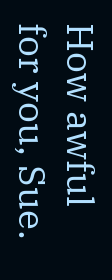How awful for you, Sue.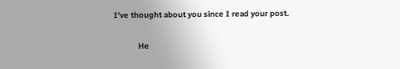I’ve thought about you since I read your post.

            He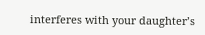interferes with your daughter’s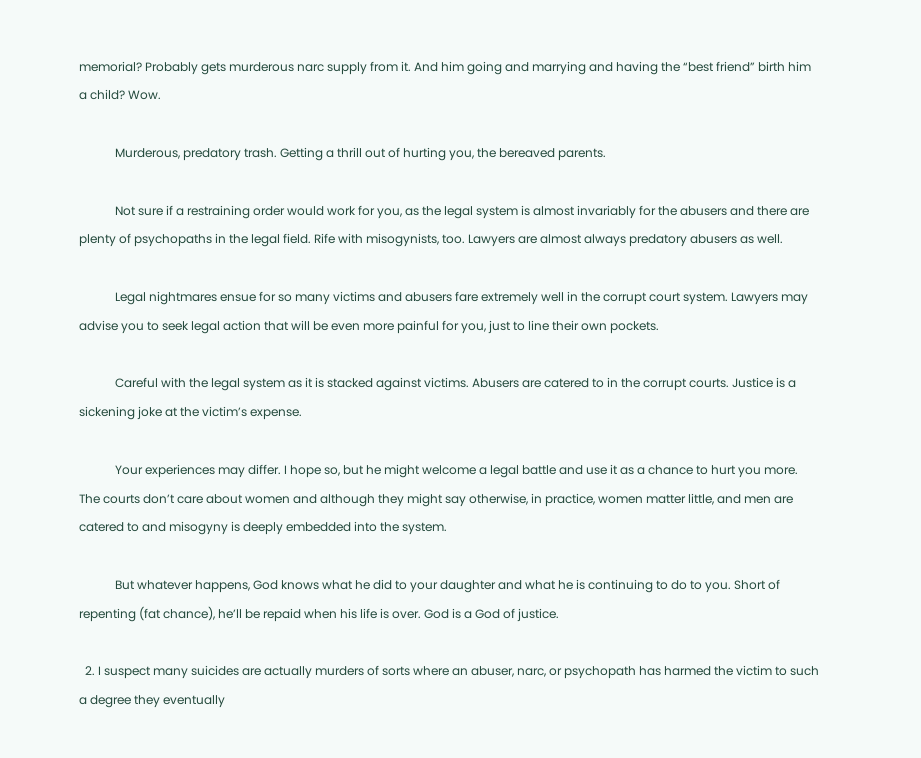memorial? Probably gets murderous narc supply from it. And him going and marrying and having the “best friend” birth him a child? Wow.

            Murderous, predatory trash. Getting a thrill out of hurting you, the bereaved parents.

            Not sure if a restraining order would work for you, as the legal system is almost invariably for the abusers and there are plenty of psychopaths in the legal field. Rife with misogynists, too. Lawyers are almost always predatory abusers as well.

            Legal nightmares ensue for so many victims and abusers fare extremely well in the corrupt court system. Lawyers may advise you to seek legal action that will be even more painful for you, just to line their own pockets.

            Careful with the legal system as it is stacked against victims. Abusers are catered to in the corrupt courts. Justice is a sickening joke at the victim’s expense.

            Your experiences may differ. I hope so, but he might welcome a legal battle and use it as a chance to hurt you more. The courts don’t care about women and although they might say otherwise, in practice, women matter little, and men are catered to and misogyny is deeply embedded into the system.

            But whatever happens, God knows what he did to your daughter and what he is continuing to do to you. Short of repenting (fat chance), he’ll be repaid when his life is over. God is a God of justice.

  2. I suspect many suicides are actually murders of sorts where an abuser, narc, or psychopath has harmed the victim to such a degree they eventually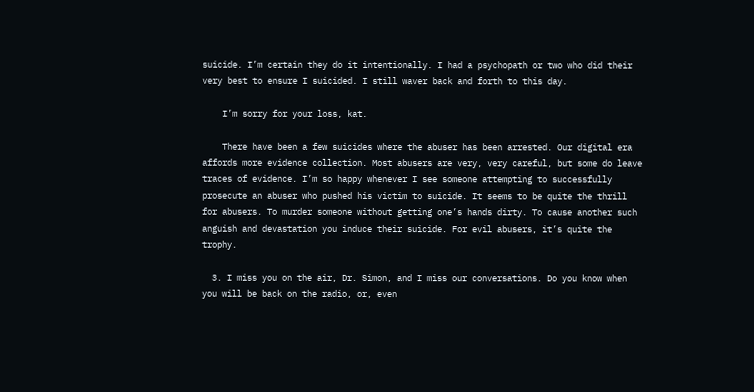suicide. I’m certain they do it intentionally. I had a psychopath or two who did their very best to ensure I suicided. I still waver back and forth to this day.

    I’m sorry for your loss, kat.

    There have been a few suicides where the abuser has been arrested. Our digital era affords more evidence collection. Most abusers are very, very careful, but some do leave traces of evidence. I’m so happy whenever I see someone attempting to successfully prosecute an abuser who pushed his victim to suicide. It seems to be quite the thrill for abusers. To murder someone without getting one’s hands dirty. To cause another such anguish and devastation you induce their suicide. For evil abusers, it’s quite the trophy.

  3. I miss you on the air, Dr. Simon, and I miss our conversations. Do you know when you will be back on the radio, or, even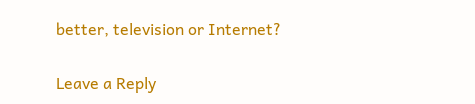better, television or Internet?

Leave a Reply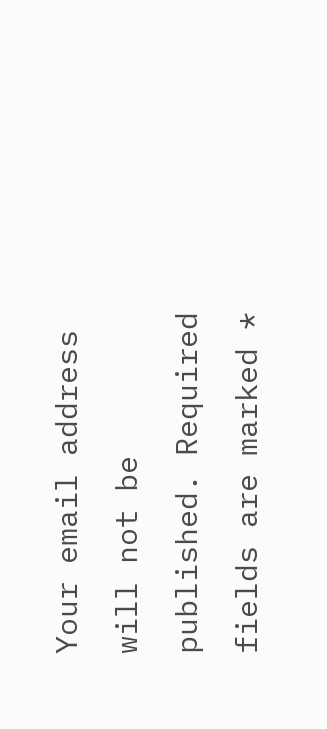Your email address will not be published. Required fields are marked *